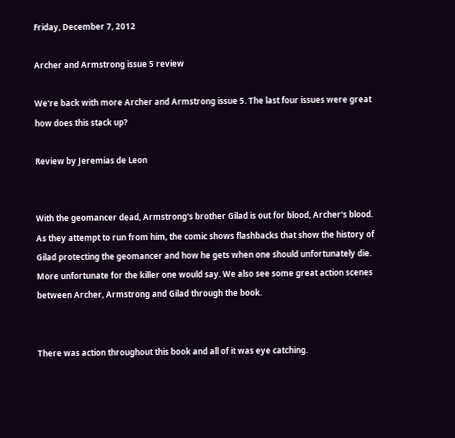Friday, December 7, 2012

Archer and Armstrong issue 5 review

We're back with more Archer and Armstrong issue 5. The last four issues were great how does this stack up?

Review by Jeremias de Leon


With the geomancer dead, Armstrong's brother Gilad is out for blood, Archer's blood. As they attempt to run from him, the comic shows flashbacks that show the history of Gilad protecting the geomancer and how he gets when one should unfortunately die. More unfortunate for the killer one would say. We also see some great action scenes between Archer, Armstrong and Gilad through the book.


There was action throughout this book and all of it was eye catching.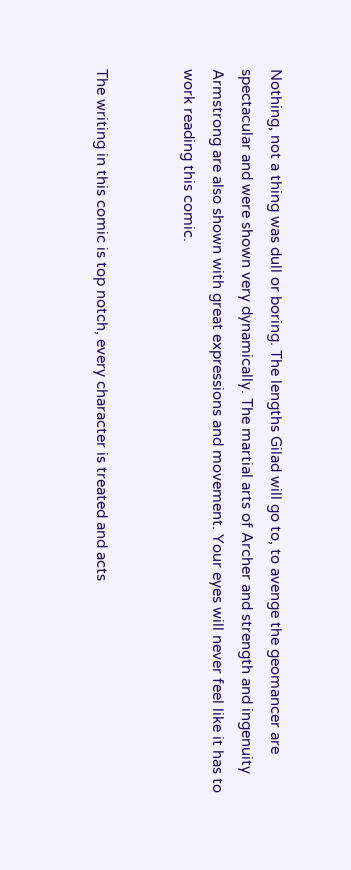Nothing, not a thing was dull or boring. The lengths Gilad will go to, to avenge the geomancer are spectacular and were shown very dynamically. The martial arts of Archer and strength and ingenuity Armstrong are also shown with great expressions and movement. Your eyes will never feel like it has to work reading this comic.


The writing in this comic is top notch, every character is treated and acts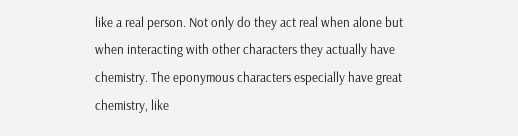like a real person. Not only do they act real when alone but when interacting with other characters they actually have chemistry. The eponymous characters especially have great chemistry, like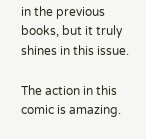in the previous books, but it truly shines in this issue.

The action in this comic is amazing.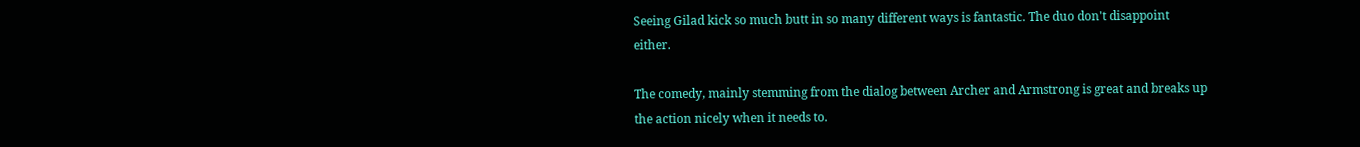Seeing Gilad kick so much butt in so many different ways is fantastic. The duo don't disappoint either.

The comedy, mainly stemming from the dialog between Archer and Armstrong is great and breaks up the action nicely when it needs to.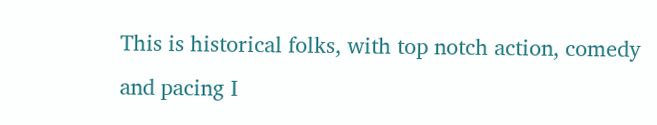This is historical folks, with top notch action, comedy and pacing I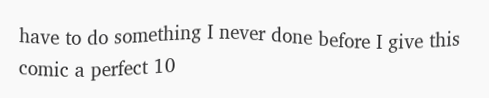have to do something I never done before I give this comic a perfect 10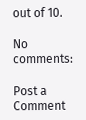out of 10.

No comments:

Post a Comment